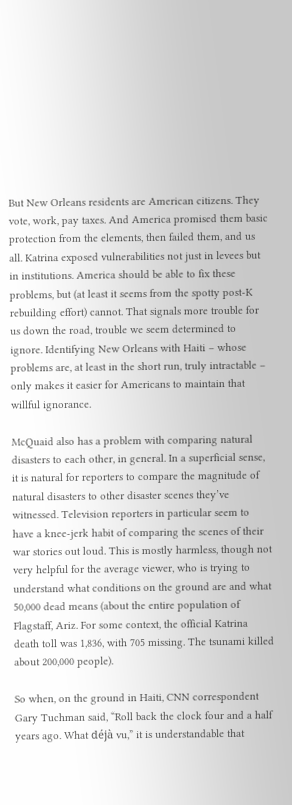But New Orleans residents are American citizens. They vote, work, pay taxes. And America promised them basic protection from the elements, then failed them, and us all. Katrina exposed vulnerabilities not just in levees but in institutions. America should be able to fix these problems, but (at least it seems from the spotty post-K rebuilding effort) cannot. That signals more trouble for us down the road, trouble we seem determined to ignore. Identifying New Orleans with Haiti – whose problems are, at least in the short run, truly intractable – only makes it easier for Americans to maintain that willful ignorance.

McQuaid also has a problem with comparing natural disasters to each other, in general. In a superficial sense, it is natural for reporters to compare the magnitude of natural disasters to other disaster scenes they’ve witnessed. Television reporters in particular seem to have a knee-jerk habit of comparing the scenes of their war stories out loud. This is mostly harmless, though not very helpful for the average viewer, who is trying to understand what conditions on the ground are and what 50,000 dead means (about the entire population of Flagstaff, Ariz. For some context, the official Katrina death toll was 1,836, with 705 missing. The tsunami killed about 200,000 people).

So when, on the ground in Haiti, CNN correspondent Gary Tuchman said, “Roll back the clock four and a half years ago. What déjà vu,” it is understandable that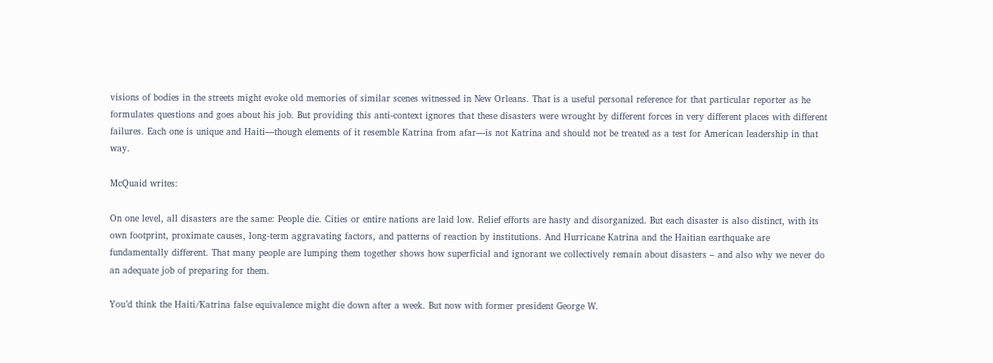visions of bodies in the streets might evoke old memories of similar scenes witnessed in New Orleans. That is a useful personal reference for that particular reporter as he formulates questions and goes about his job. But providing this anti-context ignores that these disasters were wrought by different forces in very different places with different failures. Each one is unique and Haiti—though elements of it resemble Katrina from afar—is not Katrina and should not be treated as a test for American leadership in that way.

McQuaid writes:

On one level, all disasters are the same: People die. Cities or entire nations are laid low. Relief efforts are hasty and disorganized. But each disaster is also distinct, with its own footprint, proximate causes, long-term aggravating factors, and patterns of reaction by institutions. And Hurricane Katrina and the Haitian earthquake are fundamentally different. That many people are lumping them together shows how superficial and ignorant we collectively remain about disasters – and also why we never do an adequate job of preparing for them.

You’d think the Haiti/Katrina false equivalence might die down after a week. But now with former president George W.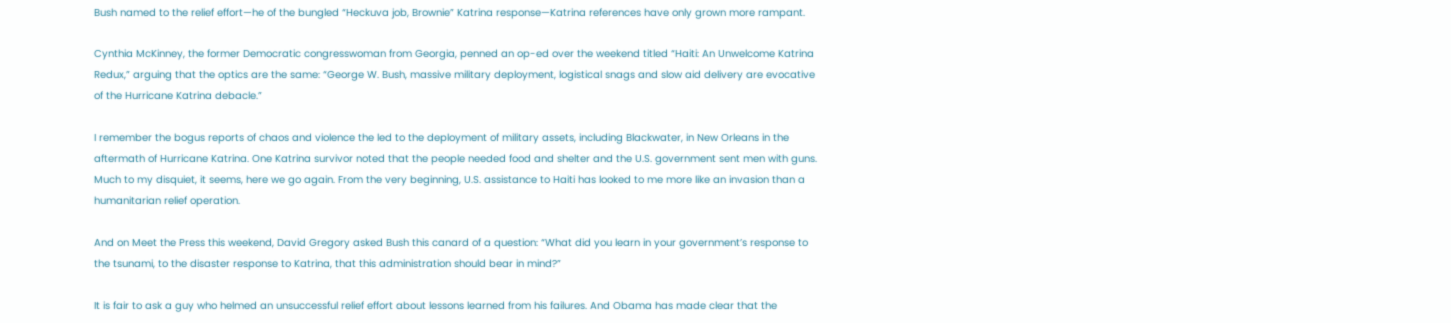Bush named to the relief effort—he of the bungled “Heckuva job, Brownie” Katrina response—Katrina references have only grown more rampant.

Cynthia McKinney, the former Democratic congresswoman from Georgia, penned an op-ed over the weekend titled “Haiti: An Unwelcome Katrina Redux,” arguing that the optics are the same: “George W. Bush, massive military deployment, logistical snags and slow aid delivery are evocative of the Hurricane Katrina debacle.”

I remember the bogus reports of chaos and violence the led to the deployment of military assets, including Blackwater, in New Orleans in the aftermath of Hurricane Katrina. One Katrina survivor noted that the people needed food and shelter and the U.S. government sent men with guns. Much to my disquiet, it seems, here we go again. From the very beginning, U.S. assistance to Haiti has looked to me more like an invasion than a humanitarian relief operation.

And on Meet the Press this weekend, David Gregory asked Bush this canard of a question: “What did you learn in your government’s response to the tsunami, to the disaster response to Katrina, that this administration should bear in mind?”

It is fair to ask a guy who helmed an unsuccessful relief effort about lessons learned from his failures. And Obama has made clear that the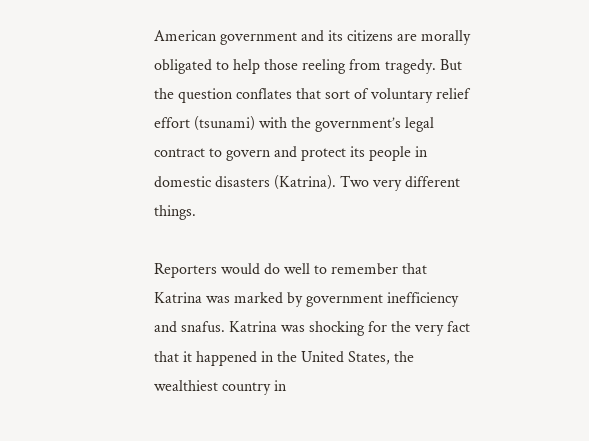American government and its citizens are morally obligated to help those reeling from tragedy. But the question conflates that sort of voluntary relief effort (tsunami) with the government’s legal contract to govern and protect its people in domestic disasters (Katrina). Two very different things.

Reporters would do well to remember that Katrina was marked by government inefficiency and snafus. Katrina was shocking for the very fact that it happened in the United States, the wealthiest country in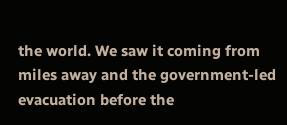the world. We saw it coming from miles away and the government-led evacuation before the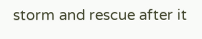storm and rescue after it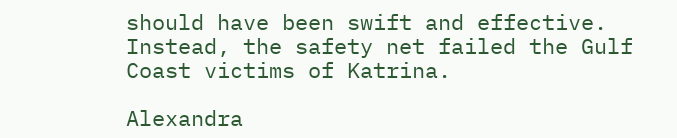should have been swift and effective. Instead, the safety net failed the Gulf Coast victims of Katrina.

Alexandra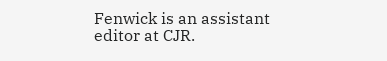Fenwick is an assistant editor at CJR.